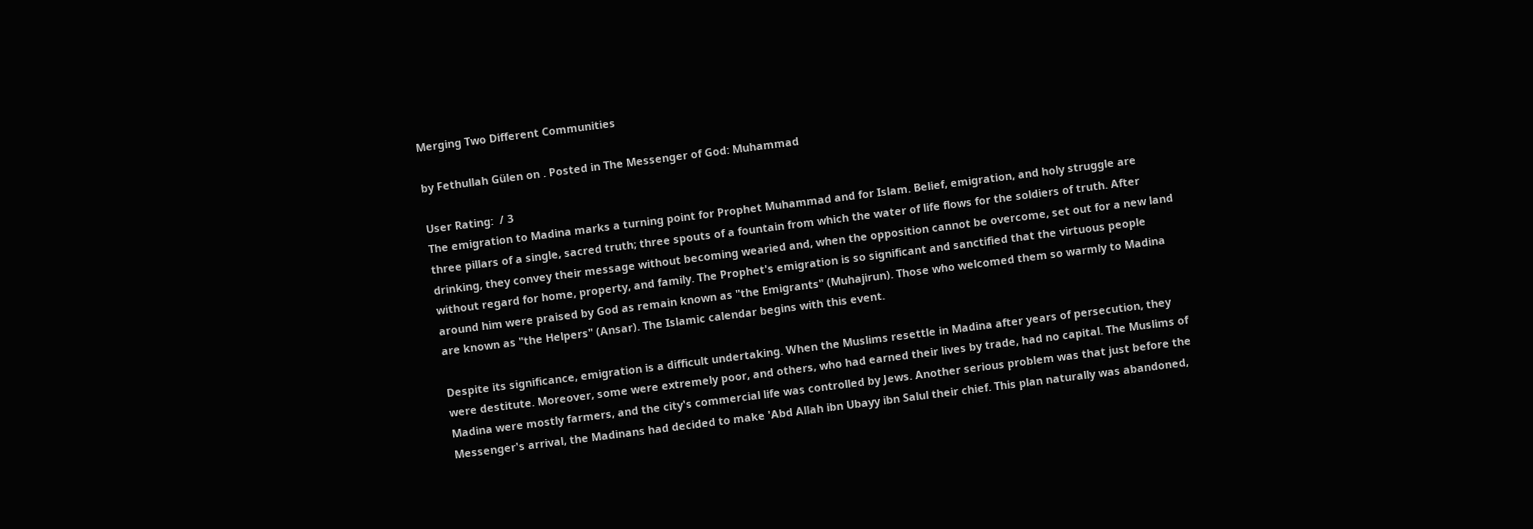Merging Two Different Communities

by Fethullah Gülen on . Posted in The Messenger of God: Muhammad

User Rating:  / 3
The emigration to Madina marks a turning point for Prophet Muhammad and for Islam. Belief, emigration, and holy struggle are three pillars of a single, sacred truth; three spouts of a fountain from which the water of life flows for the soldiers of truth. After drinking, they convey their message without becoming wearied and, when the opposition cannot be overcome, set out for a new land without regard for home, property, and family. The Prophet's emigration is so significant and sanctified that the virtuous people around him were praised by God as remain known as "the Emigrants" (Muhajirun). Those who welcomed them so warmly to Madina are known as "the Helpers" (Ansar). The Islamic calendar begins with this event.

Despite its significance, emigration is a difficult undertaking. When the Muslims resettle in Madina after years of persecution, they were destitute. Moreover, some were extremely poor, and others, who had earned their lives by trade, had no capital. The Muslims of Madina were mostly farmers, and the city's commercial life was controlled by Jews. Another serious problem was that just before the Messenger's arrival, the Madinans had decided to make 'Abd Allah ibn Ubayy ibn Salul their chief. This plan naturally was abandoned,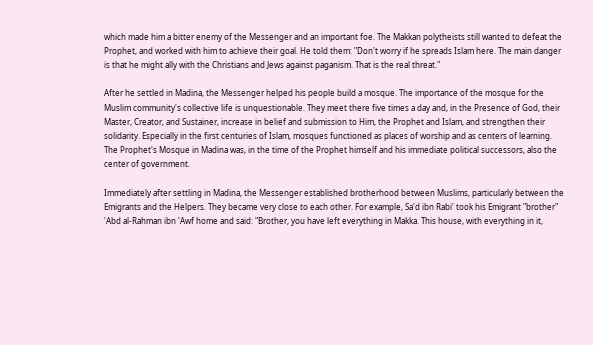which made him a bitter enemy of the Messenger and an important foe. The Makkan polytheists still wanted to defeat the Prophet, and worked with him to achieve their goal. He told them: "Don't worry if he spreads Islam here. The main danger is that he might ally with the Christians and Jews against paganism. That is the real threat."

After he settled in Madina, the Messenger helped his people build a mosque. The importance of the mosque for the Muslim community's collective life is unquestionable. They meet there five times a day and, in the Presence of God, their Master, Creator, and Sustainer, increase in belief and submission to Him, the Prophet and Islam, and strengthen their solidarity. Especially in the first centuries of Islam, mosques functioned as places of worship and as centers of learning. The Prophet's Mosque in Madina was, in the time of the Prophet himself and his immediate political successors, also the center of government.

Immediately after settling in Madina, the Messenger established brotherhood between Muslims, particularly between the Emigrants and the Helpers. They became very close to each other. For example, Sa'd ibn Rabi' took his Emigrant "brother" 'Abd al-Rahman ibn 'Awf home and said: "Brother, you have left everything in Makka. This house, with everything in it,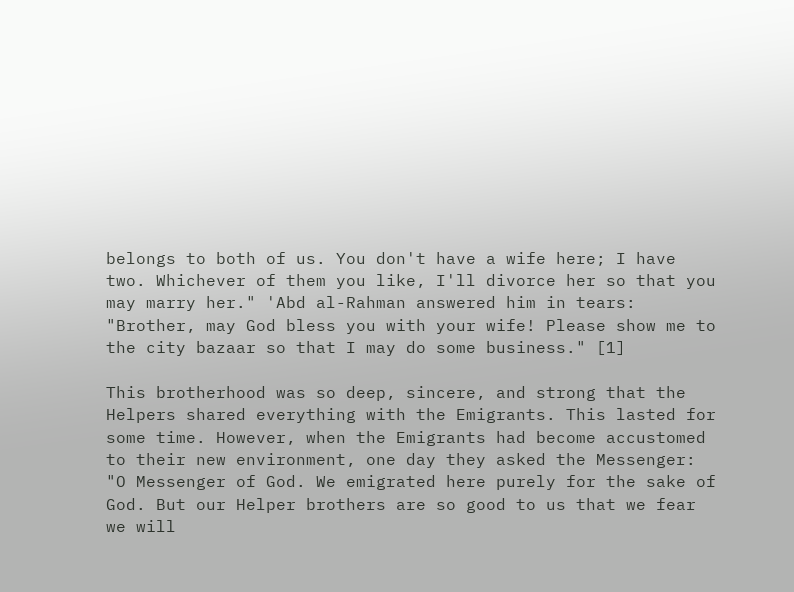belongs to both of us. You don't have a wife here; I have two. Whichever of them you like, I'll divorce her so that you may marry her." 'Abd al-Rahman answered him in tears: "Brother, may God bless you with your wife! Please show me to the city bazaar so that I may do some business." [1]

This brotherhood was so deep, sincere, and strong that the Helpers shared everything with the Emigrants. This lasted for some time. However, when the Emigrants had become accustomed to their new environment, one day they asked the Messenger: "O Messenger of God. We emigrated here purely for the sake of God. But our Helper brothers are so good to us that we fear we will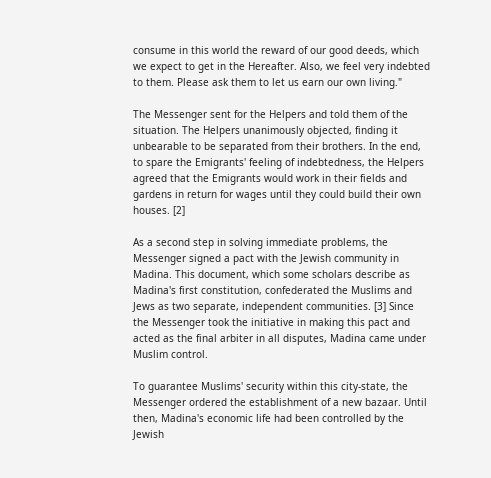consume in this world the reward of our good deeds, which we expect to get in the Hereafter. Also, we feel very indebted to them. Please ask them to let us earn our own living."

The Messenger sent for the Helpers and told them of the situation. The Helpers unanimously objected, finding it unbearable to be separated from their brothers. In the end, to spare the Emigrants' feeling of indebtedness, the Helpers agreed that the Emigrants would work in their fields and gardens in return for wages until they could build their own houses. [2]

As a second step in solving immediate problems, the Messenger signed a pact with the Jewish community in Madina. This document, which some scholars describe as Madina's first constitution, confederated the Muslims and Jews as two separate, independent communities. [3] Since the Messenger took the initiative in making this pact and acted as the final arbiter in all disputes, Madina came under Muslim control.

To guarantee Muslims' security within this city-state, the Messenger ordered the establishment of a new bazaar. Until then, Madina's economic life had been controlled by the Jewish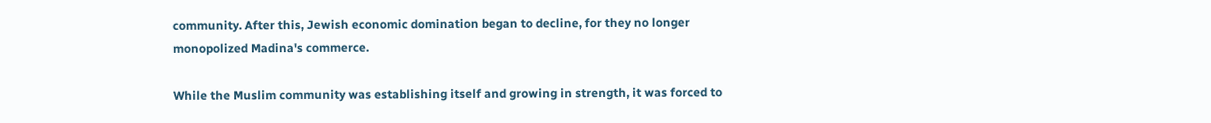community. After this, Jewish economic domination began to decline, for they no longer monopolized Madina's commerce.

While the Muslim community was establishing itself and growing in strength, it was forced to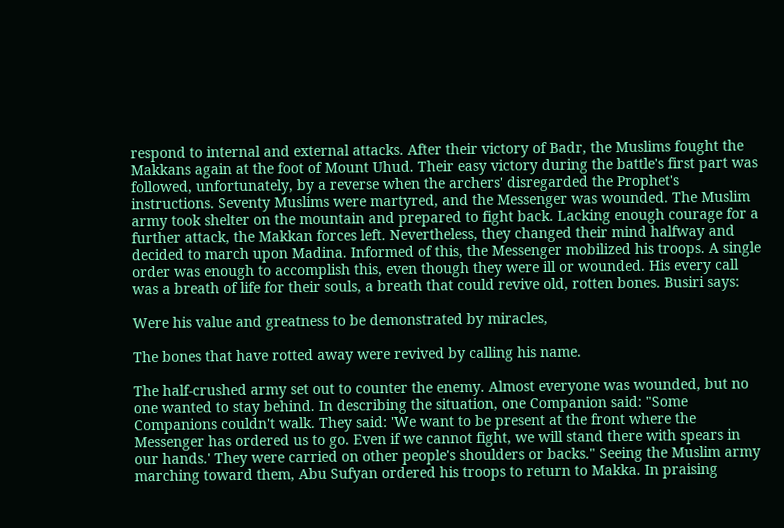respond to internal and external attacks. After their victory of Badr, the Muslims fought the Makkans again at the foot of Mount Uhud. Their easy victory during the battle's first part was followed, unfortunately, by a reverse when the archers' disregarded the Prophet's instructions. Seventy Muslims were martyred, and the Messenger was wounded. The Muslim army took shelter on the mountain and prepared to fight back. Lacking enough courage for a further attack, the Makkan forces left. Nevertheless, they changed their mind halfway and decided to march upon Madina. Informed of this, the Messenger mobilized his troops. A single order was enough to accomplish this, even though they were ill or wounded. His every call was a breath of life for their souls, a breath that could revive old, rotten bones. Busiri says:

Were his value and greatness to be demonstrated by miracles,

The bones that have rotted away were revived by calling his name.

The half-crushed army set out to counter the enemy. Almost everyone was wounded, but no one wanted to stay behind. In describing the situation, one Companion said: "Some Companions couldn't walk. They said: 'We want to be present at the front where the Messenger has ordered us to go. Even if we cannot fight, we will stand there with spears in our hands.' They were carried on other people's shoulders or backs." Seeing the Muslim army marching toward them, Abu Sufyan ordered his troops to return to Makka. In praising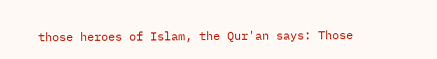those heroes of Islam, the Qur'an says: Those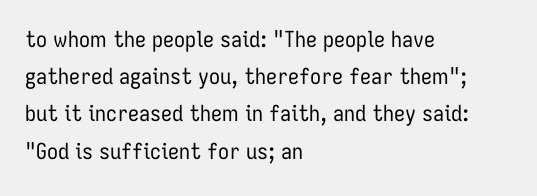to whom the people said: "The people have gathered against you, therefore fear them"; but it increased them in faith, and they said: "God is sufficient for us; an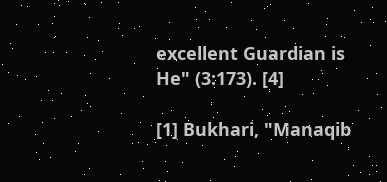excellent Guardian is He" (3:173). [4]

[1] Bukhari, "Manaqib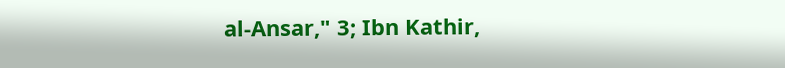al-Ansar," 3; Ibn Kathir,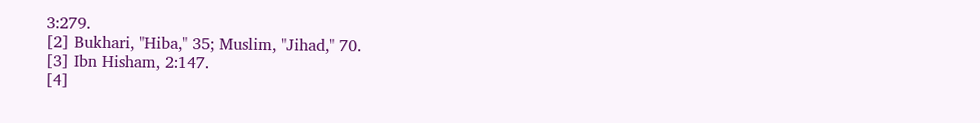3:279.
[2] Bukhari, "Hiba," 35; Muslim, "Jihad," 70.
[3] Ibn Hisham, 2:147.
[4]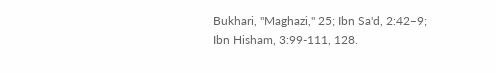Bukhari, "Maghazi," 25; Ibn Sa'd, 2:42–9; Ibn Hisham, 3:99-111, 128.